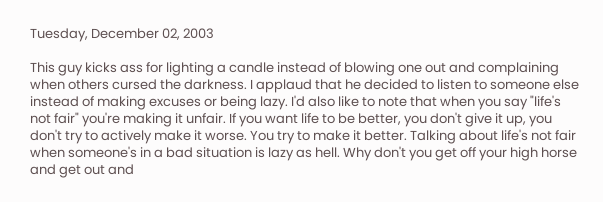Tuesday, December 02, 2003

This guy kicks ass for lighting a candle instead of blowing one out and complaining when others cursed the darkness. I applaud that he decided to listen to someone else instead of making excuses or being lazy. I'd also like to note that when you say "life's not fair" you're making it unfair. If you want life to be better, you don't give it up, you don't try to actively make it worse. You try to make it better. Talking about life's not fair when someone's in a bad situation is lazy as hell. Why don't you get off your high horse and get out and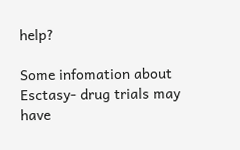help?

Some infomation about Esctasy- drug trials may have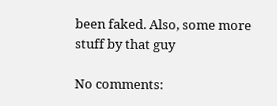been faked. Also, some more stuff by that guy

No comments: